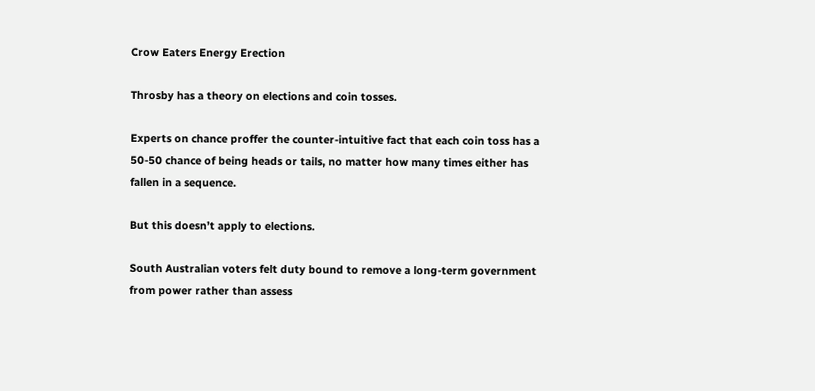Crow Eaters Energy Erection

Throsby has a theory on elections and coin tosses.

Experts on chance proffer the counter-intuitive fact that each coin toss has a 50-50 chance of being heads or tails, no matter how many times either has fallen in a sequence.

But this doesn’t apply to elections.

South Australian voters felt duty bound to remove a long-term government from power rather than assess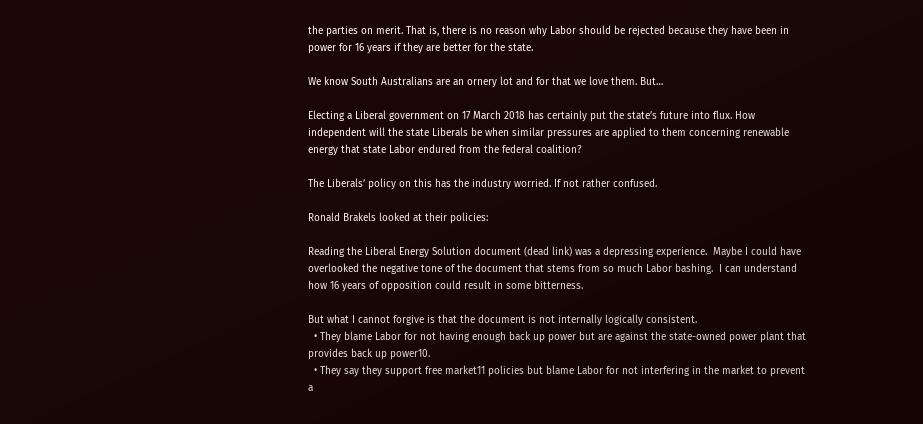the parties on merit. That is, there is no reason why Labor should be rejected because they have been in power for 16 years if they are better for the state.

We know South Australians are an ornery lot and for that we love them. But…

Electing a Liberal government on 17 March 2018 has certainly put the state’s future into flux. How independent will the state Liberals be when similar pressures are applied to them concerning renewable energy that state Labor endured from the federal coalition?

The Liberals’ policy on this has the industry worried. If not rather confused.

Ronald Brakels looked at their policies:

Reading the Liberal Energy Solution document (dead link) was a depressing experience.  Maybe I could have overlooked the negative tone of the document that stems from so much Labor bashing.  I can understand how 16 years of opposition could result in some bitterness.

But what I cannot forgive is that the document is not internally logically consistent.
  • They blame Labor for not having enough back up power but are against the state-owned power plant that provides back up power10.
  • They say they support free market11 policies but blame Labor for not interfering in the market to prevent a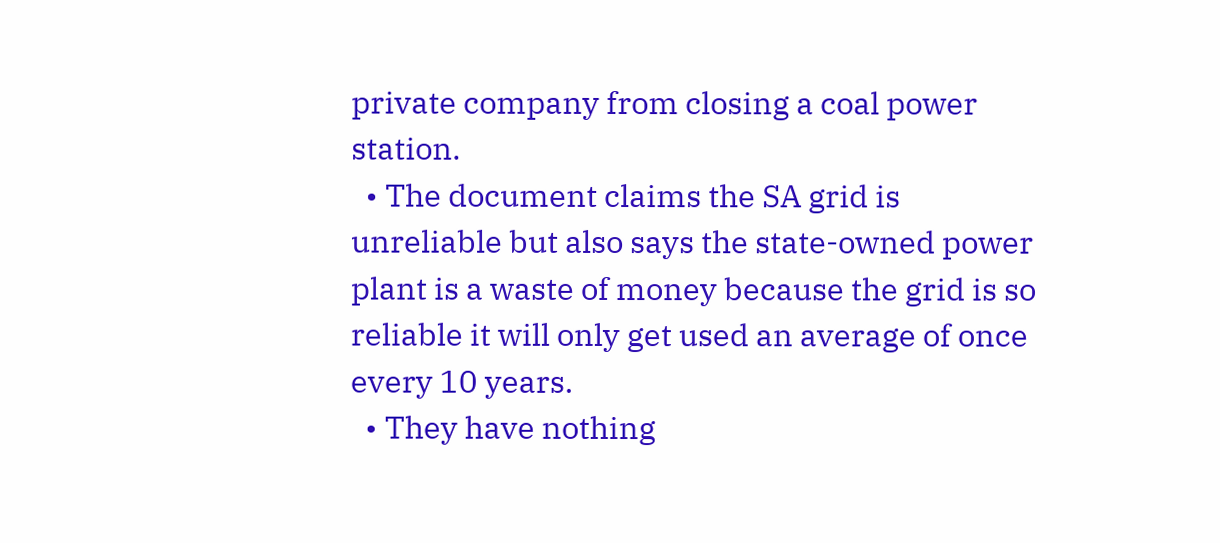private company from closing a coal power station.
  • The document claims the SA grid is unreliable but also says the state-owned power plant is a waste of money because the grid is so reliable it will only get used an average of once every 10 years.
  • They have nothing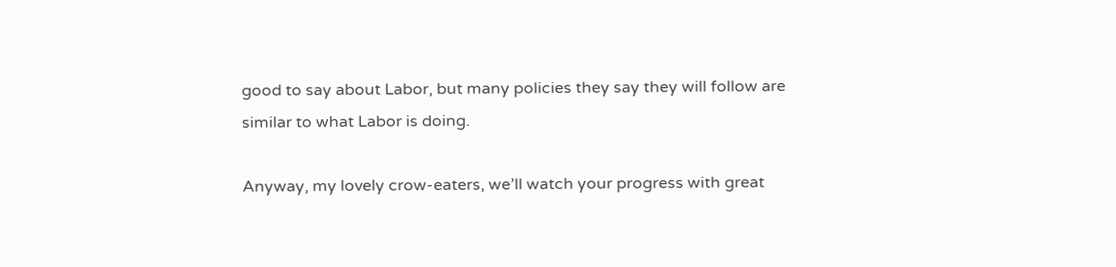good to say about Labor, but many policies they say they will follow are similar to what Labor is doing.

Anyway, my lovely crow-eaters, we’ll watch your progress with great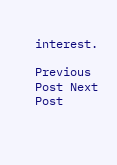interest.

Previous Post Next Post